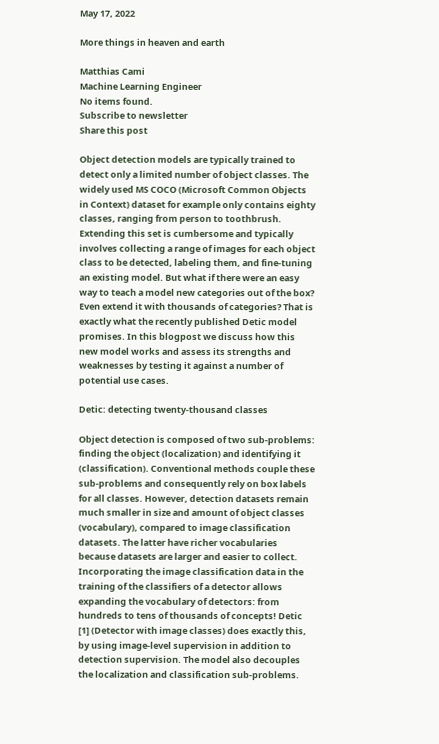May 17, 2022

More things in heaven and earth

Matthias Cami
Machine Learning Engineer
No items found.
Subscribe to newsletter
Share this post

Object detection models are typically trained to detect only a limited number of object classes. The widely used MS COCO (Microsoft Common Objects in Context) dataset for example only contains eighty classes, ranging from person to toothbrush. Extending this set is cumbersome and typically involves collecting a range of images for each object class to be detected, labeling them, and fine-tuning an existing model. But what if there were an easy way to teach a model new categories out of the box? Even extend it with thousands of categories? That is exactly what the recently published Detic model promises. In this blogpost we discuss how this new model works and assess its strengths and weaknesses by testing it against a number of potential use cases.

Detic: detecting twenty-thousand classes

Object detection is composed of two sub-problems: finding the object (localization) and identifying it (classification). Conventional methods couple these sub-problems and consequently rely on box labels for all classes. However, detection datasets remain much smaller in size and amount of object classes (vocabulary), compared to image classification datasets. The latter have richer vocabularies because datasets are larger and easier to collect. Incorporating the image classification data in the training of the classifiers of a detector allows expanding the vocabulary of detectors: from hundreds to tens of thousands of concepts! Detic [1] (Detector with image classes) does exactly this, by using image-level supervision in addition to detection supervision. The model also decouples the localization and classification sub-problems.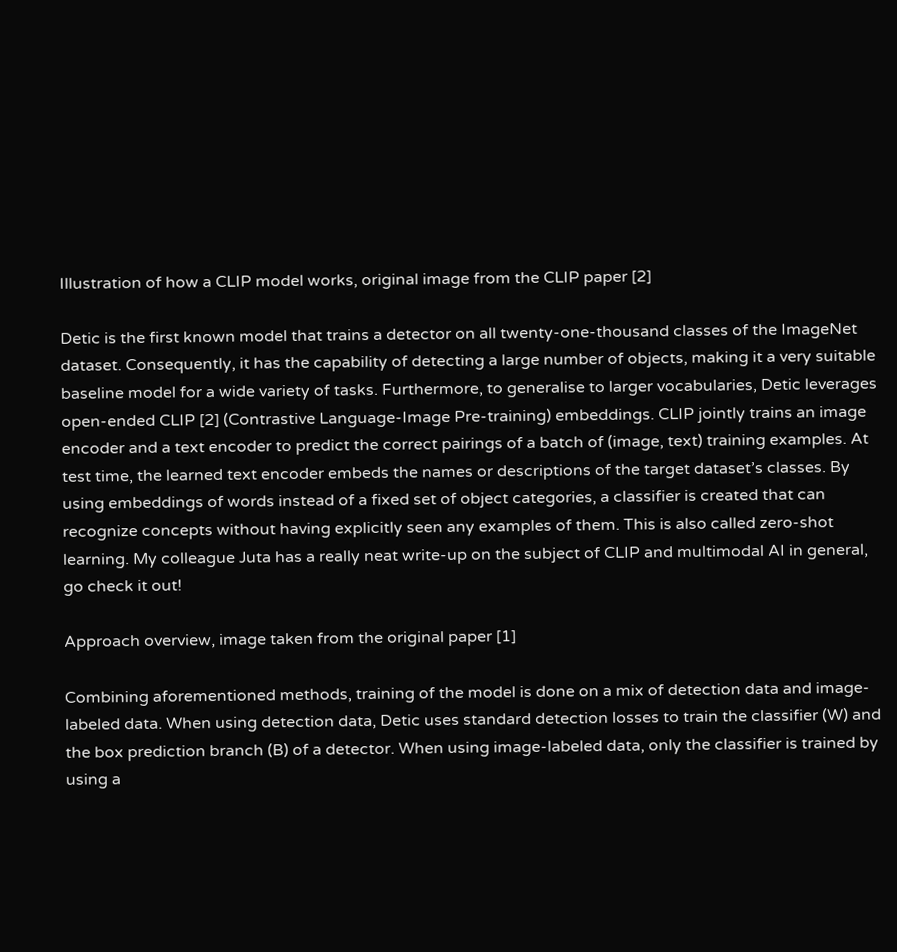Illustration of how a CLIP model works, original image from the CLIP paper [2]

Detic is the first known model that trains a detector on all twenty-one-thousand classes of the ImageNet dataset. Consequently, it has the capability of detecting a large number of objects, making it a very suitable baseline model for a wide variety of tasks. Furthermore, to generalise to larger vocabularies, Detic leverages open-ended CLIP [2] (Contrastive Language-Image Pre-training) embeddings. CLIP jointly trains an image encoder and a text encoder to predict the correct pairings of a batch of (image, text) training examples. At test time, the learned text encoder embeds the names or descriptions of the target dataset’s classes. By using embeddings of words instead of a fixed set of object categories, a classifier is created that can recognize concepts without having explicitly seen any examples of them. This is also called zero-shot learning. My colleague Juta has a really neat write-up on the subject of CLIP and multimodal AI in general, go check it out!

Approach overview, image taken from the original paper [1]

Combining aforementioned methods, training of the model is done on a mix of detection data and image-labeled data. When using detection data, Detic uses standard detection losses to train the classifier (W) and the box prediction branch (B) of a detector. When using image-labeled data, only the classifier is trained by using a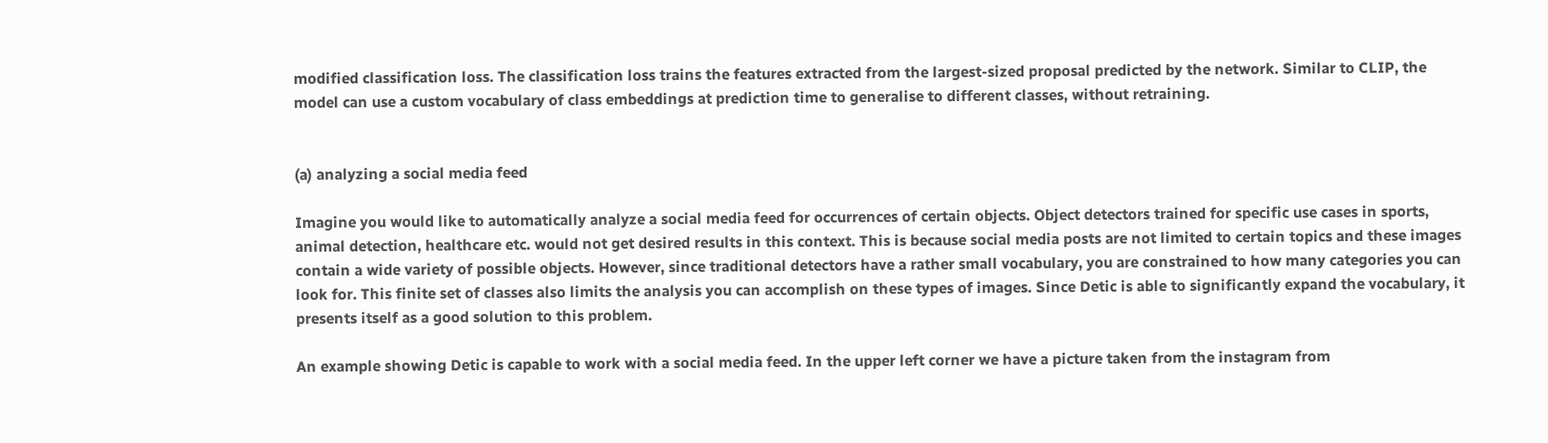modified classification loss. The classification loss trains the features extracted from the largest-sized proposal predicted by the network. Similar to CLIP, the model can use a custom vocabulary of class embeddings at prediction time to generalise to different classes, without retraining.


(a) analyzing a social media feed

Imagine you would like to automatically analyze a social media feed for occurrences of certain objects. Object detectors trained for specific use cases in sports, animal detection, healthcare etc. would not get desired results in this context. This is because social media posts are not limited to certain topics and these images contain a wide variety of possible objects. However, since traditional detectors have a rather small vocabulary, you are constrained to how many categories you can look for. This finite set of classes also limits the analysis you can accomplish on these types of images. Since Detic is able to significantly expand the vocabulary, it presents itself as a good solution to this problem.

An example showing Detic is capable to work with a social media feed. In the upper left corner we have a picture taken from the instagram from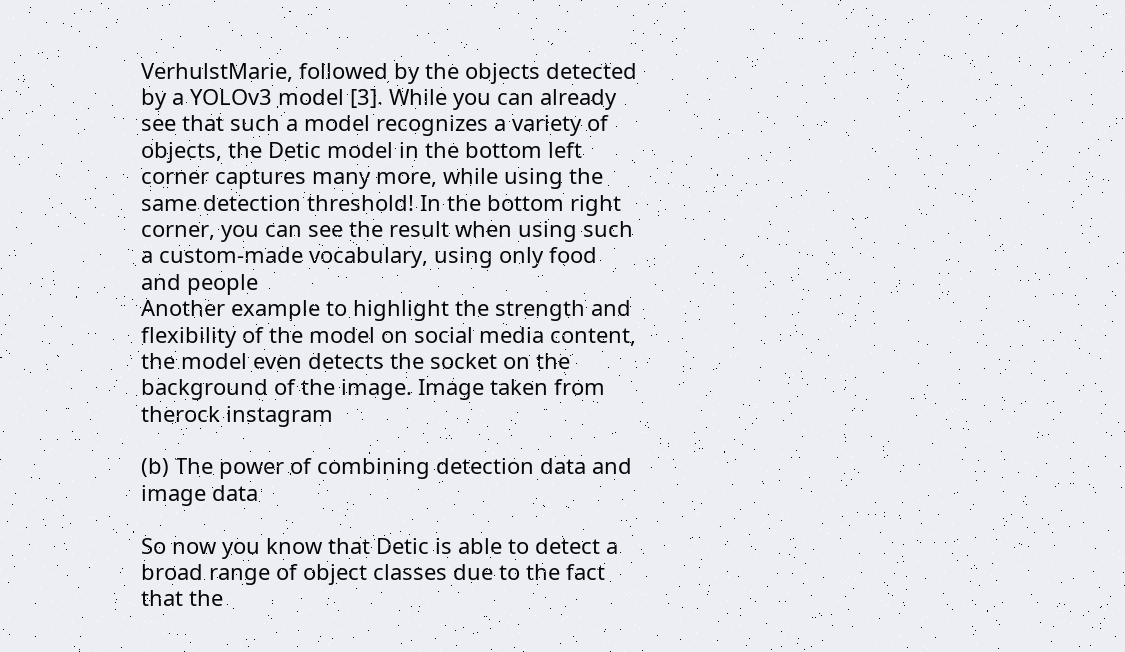VerhulstMarie, followed by the objects detected by a YOLOv3 model [3]. While you can already see that such a model recognizes a variety of objects, the Detic model in the bottom left corner captures many more, while using the same detection threshold! In the bottom right corner, you can see the result when using such a custom-made vocabulary, using only food and people
Another example to highlight the strength and flexibility of the model on social media content, the model even detects the socket on the background of the image. Image taken from therock instagram

(b) The power of combining detection data and image data

So now you know that Detic is able to detect a broad range of object classes due to the fact that the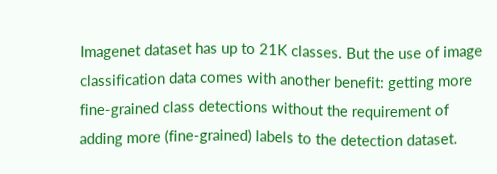Imagenet dataset has up to 21K classes. But the use of image classification data comes with another benefit: getting more fine-grained class detections without the requirement of adding more (fine-grained) labels to the detection dataset.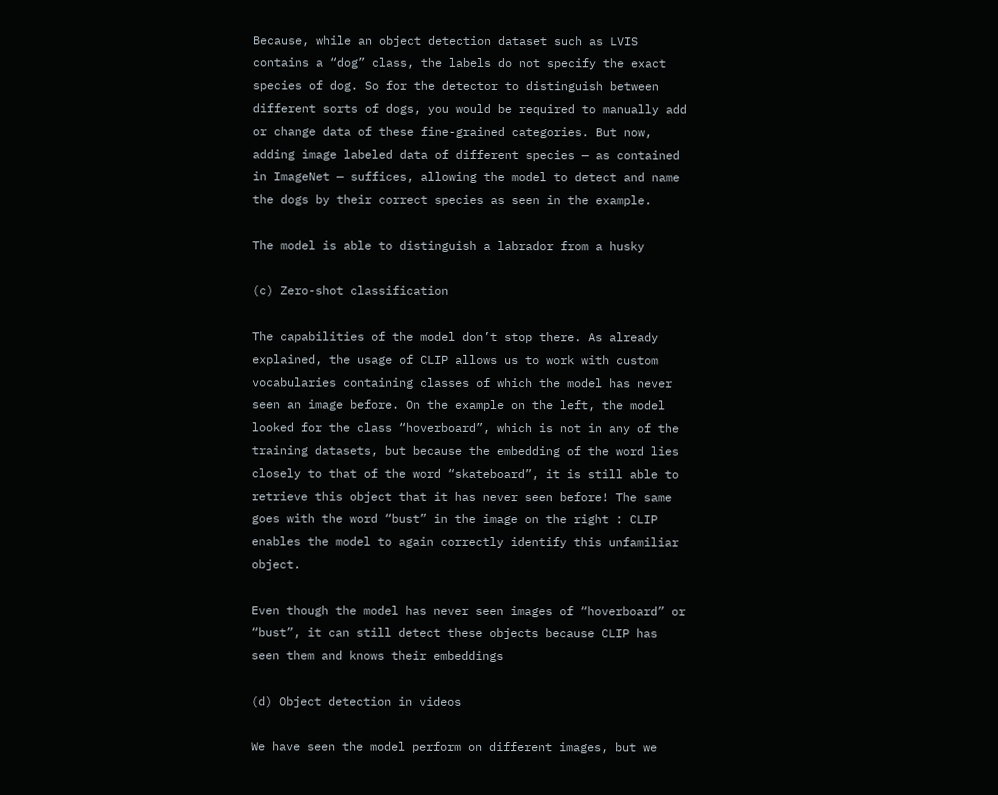Because, while an object detection dataset such as LVIS contains a “dog” class, the labels do not specify the exact species of dog. So for the detector to distinguish between different sorts of dogs, you would be required to manually add or change data of these fine-grained categories. But now, adding image labeled data of different species — as contained in ImageNet — suffices, allowing the model to detect and name the dogs by their correct species as seen in the example.

The model is able to distinguish a labrador from a husky

(c) Zero-shot classification

The capabilities of the model don’t stop there. As already explained, the usage of CLIP allows us to work with custom vocabularies containing classes of which the model has never seen an image before. On the example on the left, the model looked for the class “hoverboard”, which is not in any of the training datasets, but because the embedding of the word lies closely to that of the word “skateboard”, it is still able to retrieve this object that it has never seen before! The same goes with the word “bust” in the image on the right : CLIP enables the model to again correctly identify this unfamiliar object.

Even though the model has never seen images of “hoverboard” or “bust”, it can still detect these objects because CLIP has seen them and knows their embeddings

(d) Object detection in videos

We have seen the model perform on different images, but we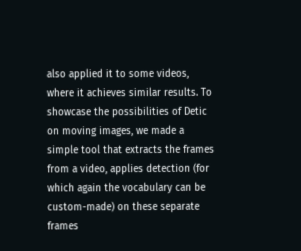also applied it to some videos, where it achieves similar results. To showcase the possibilities of Detic on moving images, we made a simple tool that extracts the frames from a video, applies detection (for which again the vocabulary can be custom-made) on these separate frames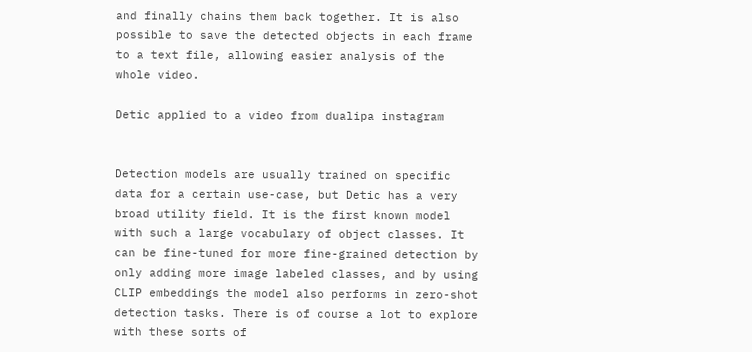and finally chains them back together. It is also possible to save the detected objects in each frame to a text file, allowing easier analysis of the whole video.

Detic applied to a video from dualipa instagram


Detection models are usually trained on specific data for a certain use-case, but Detic has a very broad utility field. It is the first known model with such a large vocabulary of object classes. It can be fine-tuned for more fine-grained detection by only adding more image labeled classes, and by using CLIP embeddings the model also performs in zero-shot detection tasks. There is of course a lot to explore with these sorts of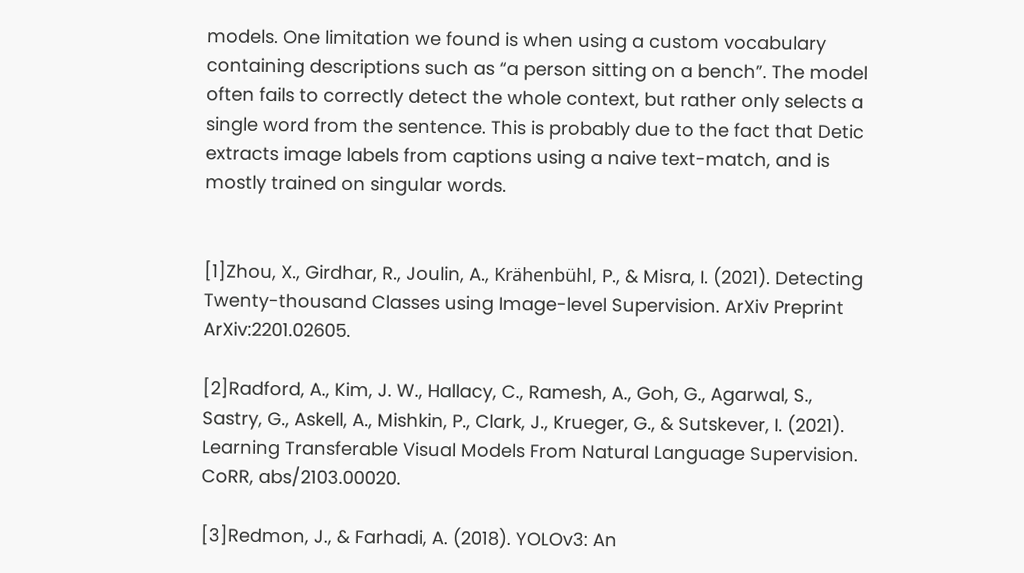models. One limitation we found is when using a custom vocabulary containing descriptions such as “a person sitting on a bench”. The model often fails to correctly detect the whole context, but rather only selects a single word from the sentence. This is probably due to the fact that Detic extracts image labels from captions using a naive text-match, and is mostly trained on singular words.


[1]Zhou, X., Girdhar, R., Joulin, A., Krähenbühl, P., & Misra, I. (2021). Detecting Twenty-thousand Classes using Image-level Supervision. ArXiv Preprint ArXiv:2201.02605.

[2]Radford, A., Kim, J. W., Hallacy, C., Ramesh, A., Goh, G., Agarwal, S., Sastry, G., Askell, A., Mishkin, P., Clark, J., Krueger, G., & Sutskever, I. (2021). Learning Transferable Visual Models From Natural Language Supervision. CoRR, abs/2103.00020.

[3]Redmon, J., & Farhadi, A. (2018). YOLOv3: An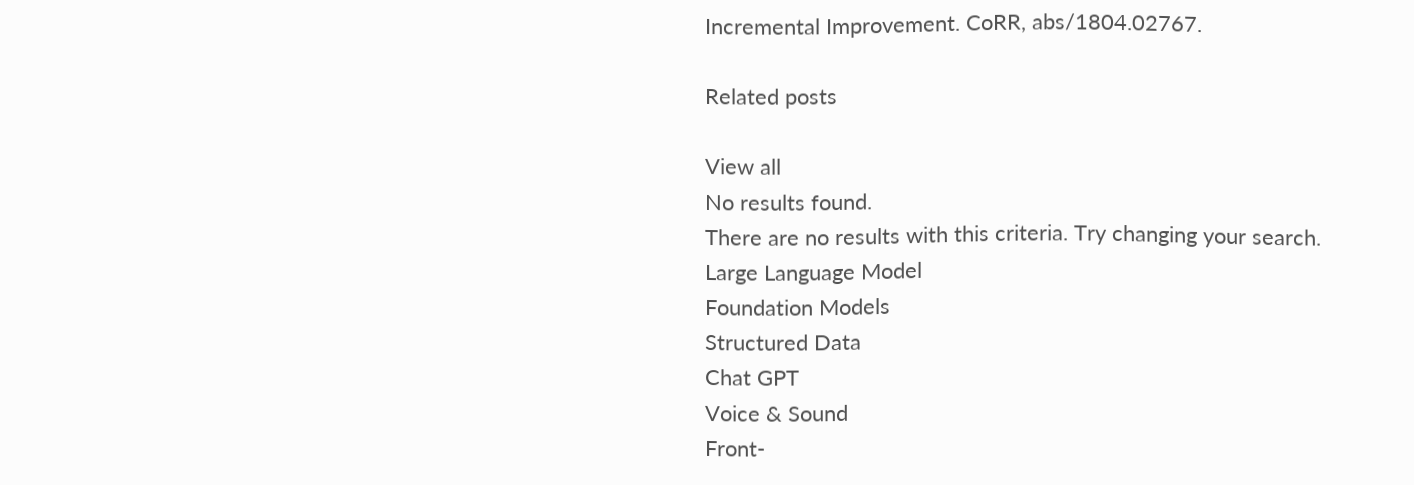Incremental Improvement. CoRR, abs/1804.02767.

Related posts

View all
No results found.
There are no results with this criteria. Try changing your search.
Large Language Model
Foundation Models
Structured Data
Chat GPT
Voice & Sound
Front-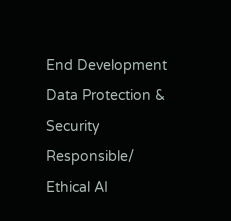End Development
Data Protection & Security
Responsible/ Ethical AI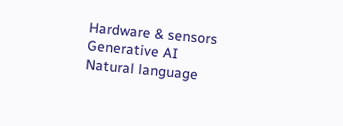Hardware & sensors
Generative AI
Natural language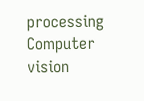processing
Computer vision